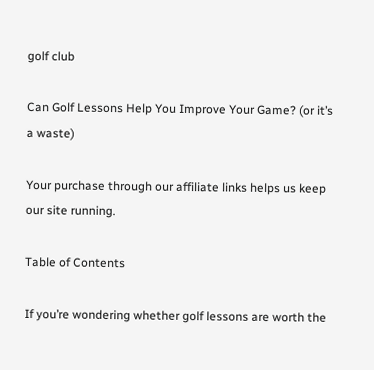golf club

Can Golf Lessons Help You Improve Your Game? (or it’s a waste)

Your purchase through our affiliate links helps us keep our site running.

Table of Contents

If you’re wondering whether golf lessons are worth the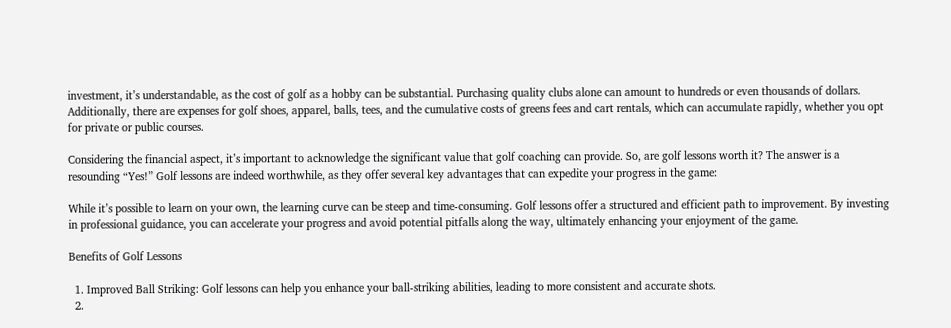investment, it’s understandable, as the cost of golf as a hobby can be substantial. Purchasing quality clubs alone can amount to hundreds or even thousands of dollars. Additionally, there are expenses for golf shoes, apparel, balls, tees, and the cumulative costs of greens fees and cart rentals, which can accumulate rapidly, whether you opt for private or public courses.

Considering the financial aspect, it’s important to acknowledge the significant value that golf coaching can provide. So, are golf lessons worth it? The answer is a resounding “Yes!” Golf lessons are indeed worthwhile, as they offer several key advantages that can expedite your progress in the game:

While it’s possible to learn on your own, the learning curve can be steep and time-consuming. Golf lessons offer a structured and efficient path to improvement. By investing in professional guidance, you can accelerate your progress and avoid potential pitfalls along the way, ultimately enhancing your enjoyment of the game.

Benefits of Golf Lessons

  1. Improved Ball Striking: Golf lessons can help you enhance your ball-striking abilities, leading to more consistent and accurate shots.
  2.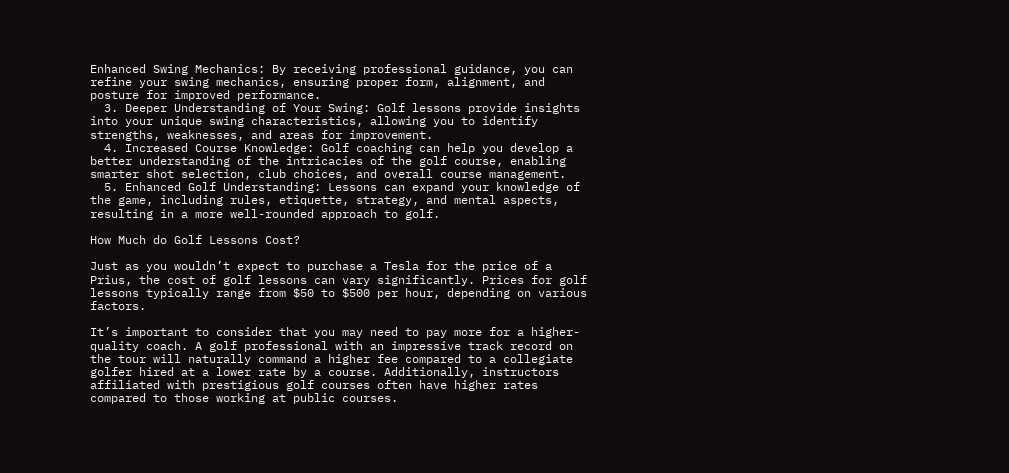Enhanced Swing Mechanics: By receiving professional guidance, you can refine your swing mechanics, ensuring proper form, alignment, and posture for improved performance.
  3. Deeper Understanding of Your Swing: Golf lessons provide insights into your unique swing characteristics, allowing you to identify strengths, weaknesses, and areas for improvement.
  4. Increased Course Knowledge: Golf coaching can help you develop a better understanding of the intricacies of the golf course, enabling smarter shot selection, club choices, and overall course management.
  5. Enhanced Golf Understanding: Lessons can expand your knowledge of the game, including rules, etiquette, strategy, and mental aspects, resulting in a more well-rounded approach to golf.

How Much do Golf Lessons Cost?

Just as you wouldn’t expect to purchase a Tesla for the price of a Prius, the cost of golf lessons can vary significantly. Prices for golf lessons typically range from $50 to $500 per hour, depending on various factors.

It’s important to consider that you may need to pay more for a higher-quality coach. A golf professional with an impressive track record on the tour will naturally command a higher fee compared to a collegiate golfer hired at a lower rate by a course. Additionally, instructors affiliated with prestigious golf courses often have higher rates compared to those working at public courses.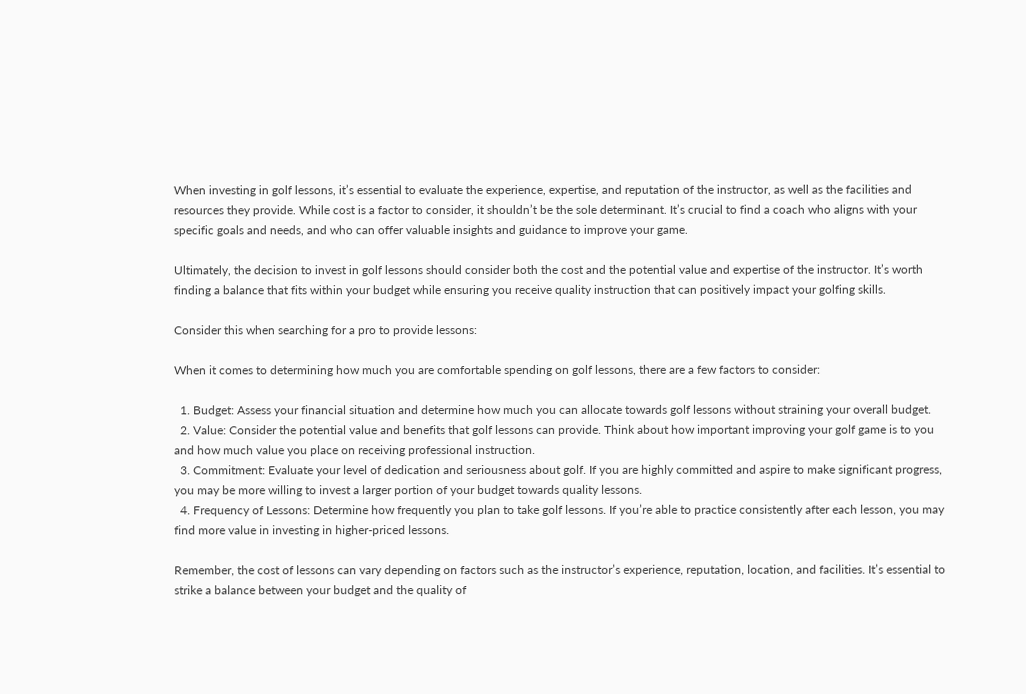When investing in golf lessons, it’s essential to evaluate the experience, expertise, and reputation of the instructor, as well as the facilities and resources they provide. While cost is a factor to consider, it shouldn’t be the sole determinant. It’s crucial to find a coach who aligns with your specific goals and needs, and who can offer valuable insights and guidance to improve your game.

Ultimately, the decision to invest in golf lessons should consider both the cost and the potential value and expertise of the instructor. It’s worth finding a balance that fits within your budget while ensuring you receive quality instruction that can positively impact your golfing skills.

Consider this when searching for a pro to provide lessons:

When it comes to determining how much you are comfortable spending on golf lessons, there are a few factors to consider:

  1. Budget: Assess your financial situation and determine how much you can allocate towards golf lessons without straining your overall budget.
  2. Value: Consider the potential value and benefits that golf lessons can provide. Think about how important improving your golf game is to you and how much value you place on receiving professional instruction.
  3. Commitment: Evaluate your level of dedication and seriousness about golf. If you are highly committed and aspire to make significant progress, you may be more willing to invest a larger portion of your budget towards quality lessons.
  4. Frequency of Lessons: Determine how frequently you plan to take golf lessons. If you’re able to practice consistently after each lesson, you may find more value in investing in higher-priced lessons.

Remember, the cost of lessons can vary depending on factors such as the instructor’s experience, reputation, location, and facilities. It’s essential to strike a balance between your budget and the quality of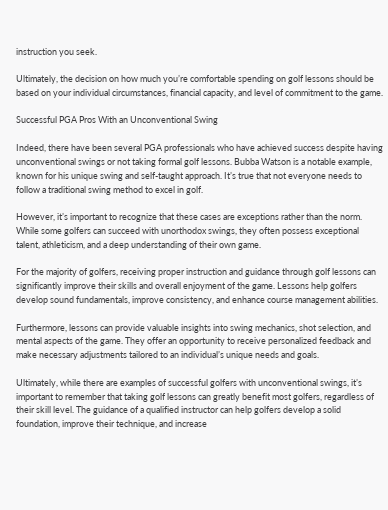instruction you seek.

Ultimately, the decision on how much you’re comfortable spending on golf lessons should be based on your individual circumstances, financial capacity, and level of commitment to the game.

Successful PGA Pros With an Unconventional Swing

Indeed, there have been several PGA professionals who have achieved success despite having unconventional swings or not taking formal golf lessons. Bubba Watson is a notable example, known for his unique swing and self-taught approach. It’s true that not everyone needs to follow a traditional swing method to excel in golf.

However, it’s important to recognize that these cases are exceptions rather than the norm. While some golfers can succeed with unorthodox swings, they often possess exceptional talent, athleticism, and a deep understanding of their own game.

For the majority of golfers, receiving proper instruction and guidance through golf lessons can significantly improve their skills and overall enjoyment of the game. Lessons help golfers develop sound fundamentals, improve consistency, and enhance course management abilities.

Furthermore, lessons can provide valuable insights into swing mechanics, shot selection, and mental aspects of the game. They offer an opportunity to receive personalized feedback and make necessary adjustments tailored to an individual’s unique needs and goals.

Ultimately, while there are examples of successful golfers with unconventional swings, it’s important to remember that taking golf lessons can greatly benefit most golfers, regardless of their skill level. The guidance of a qualified instructor can help golfers develop a solid foundation, improve their technique, and increase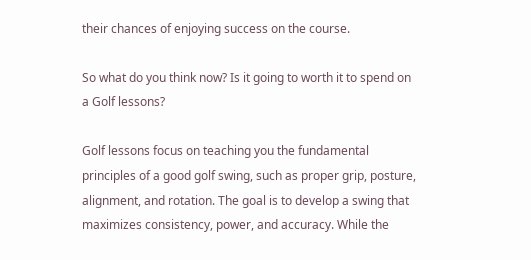their chances of enjoying success on the course.

So what do you think now? Is it going to worth it to spend on a Golf lessons?

Golf lessons focus on teaching you the fundamental principles of a good golf swing, such as proper grip, posture, alignment, and rotation. The goal is to develop a swing that maximizes consistency, power, and accuracy. While the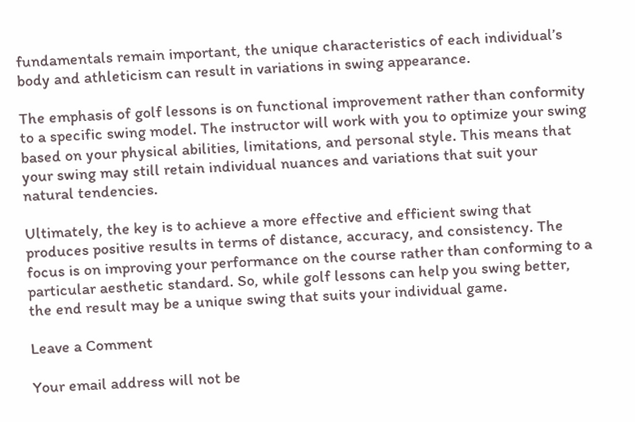fundamentals remain important, the unique characteristics of each individual’s body and athleticism can result in variations in swing appearance.

The emphasis of golf lessons is on functional improvement rather than conformity to a specific swing model. The instructor will work with you to optimize your swing based on your physical abilities, limitations, and personal style. This means that your swing may still retain individual nuances and variations that suit your natural tendencies.

Ultimately, the key is to achieve a more effective and efficient swing that produces positive results in terms of distance, accuracy, and consistency. The focus is on improving your performance on the course rather than conforming to a particular aesthetic standard. So, while golf lessons can help you swing better, the end result may be a unique swing that suits your individual game.

Leave a Comment

Your email address will not be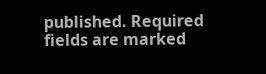published. Required fields are marked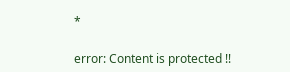*

error: Content is protected !!